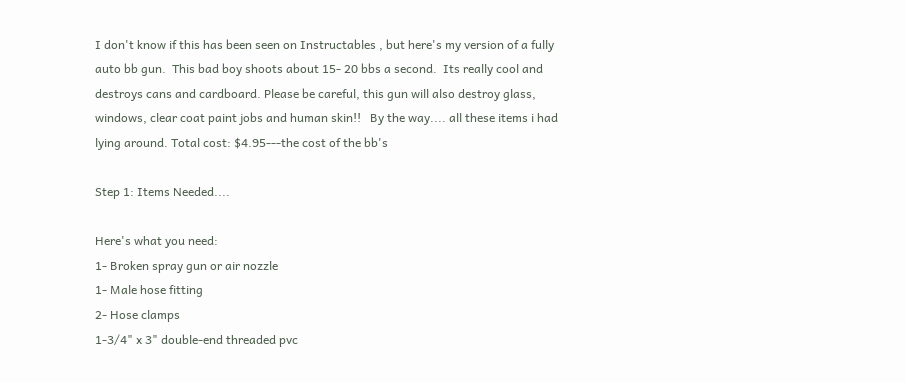I don't know if this has been seen on Instructables , but here's my version of a fully auto bb gun.  This bad boy shoots about 15- 20 bbs a second.  Its really cool and destroys cans and cardboard. Please be careful, this gun will also destroy glass, windows, clear coat paint jobs and human skin!!   By the way.... all these items i had lying around. Total cost: $4.95---the cost of the bb's

Step 1: Items Needed....

Here's what you need:
1- Broken spray gun or air nozzle
1- Male hose fitting
2- Hose clamps
1-3/4" x 3" double-end threaded pvc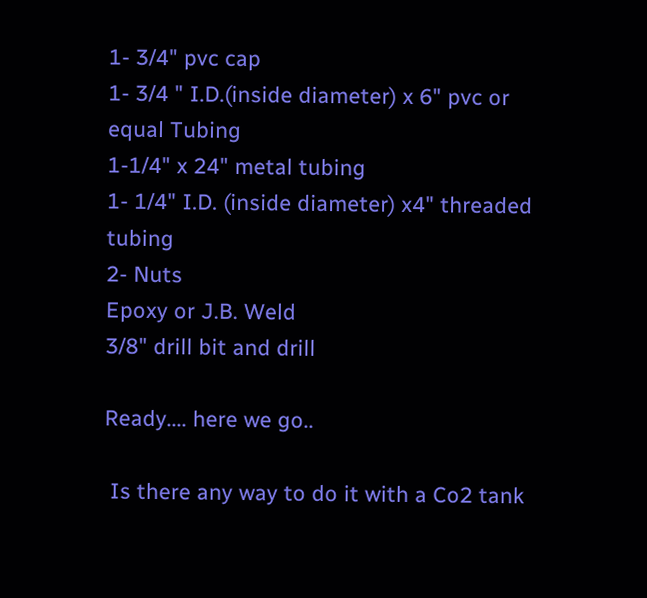1- 3/4" pvc cap
1- 3/4 " I.D.(inside diameter) x 6" pvc or equal Tubing
1-1/4" x 24" metal tubing
1- 1/4" I.D. (inside diameter) x4" threaded tubing
2- Nuts
Epoxy or J.B. Weld
3/8" drill bit and drill

Ready.... here we go..

 Is there any way to do it with a Co2 tank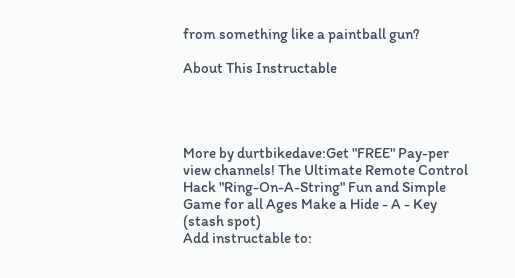from something like a paintball gun?

About This Instructable




More by durtbikedave:Get "FREE" Pay-per view channels! The Ultimate Remote Control Hack "Ring-On-A-String" Fun and Simple Game for all Ages Make a Hide - A - Key (stash spot)
Add instructable to: